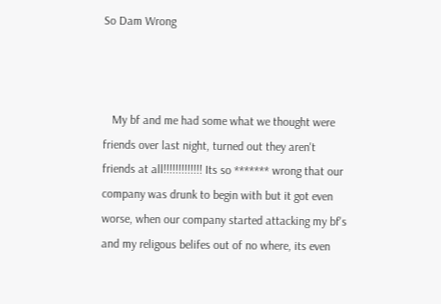So Dam Wrong



   My bf and me had some what we thought were friends over last night, turned out they aren't friends at all!!!!!!!!!!!!! Its so ******* wrong that our company was drunk to begin with but it got even worse, when our company started attacking my bf's and my religous belifes out of no where, its even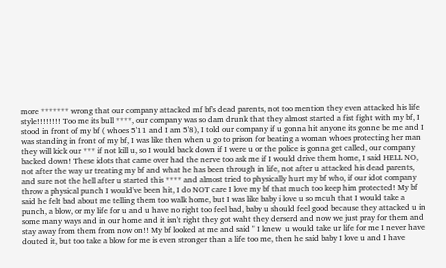more ******* wrong that our company attacked mf bf's dead parents, not too mention they even attacked his life style!!!!!!!! Too me its bull ****, our company was so dam drunk that they almost started a fist fight with my bf, I stood in front of my bf ( whoes 5'11 and I am 5'8), I told our company if u gonna hit anyone its gonne be me and I was standing in front of my bf, I was like then when u go to prison for beating a woman whoes protecting her man they will kick our *** if not kill u, so I would back down if I were u or the police is gonna get called, our company backed down! These idots that came over had the nerve too ask me if I would drive them home, I said HELL NO, not after the way ur treating my bf and what he has been through in life, not after u attacked his dead parents, and sure not the hell after u started this **** and almost tried to physically hurt my bf who, if our idot company throw a physical punch I would've been hit, I do NOT care I love my bf that much too keep him protected! My bf said he felt bad about me telling them too walk home, but I was like baby i love u so mcuh that I would take a punch, a blow, or my life for u and u have no right too feel bad, baby u should feel good because they attacked u in some many ways and in our home and it isn't right they got waht they derserd and now we just pray for them and stay away from them from now on!! My bf looked at me and said " I knew  u would take ur life for me I never have douted it, but too take a blow for me is even stronger than a life too me, then he said baby I love u and I have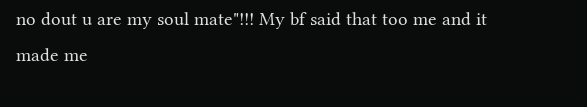no dout u are my soul mate"!!! My bf said that too me and it made me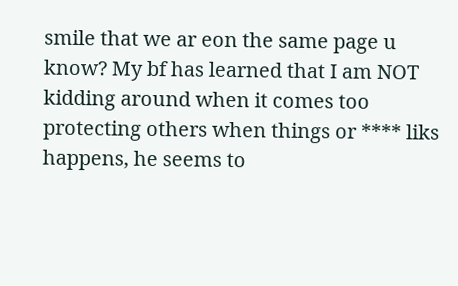smile that we ar eon the same page u know? My bf has learned that I am NOT kidding around when it comes too protecting others when things or **** liks happens, he seems to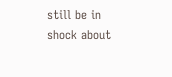still be in shock about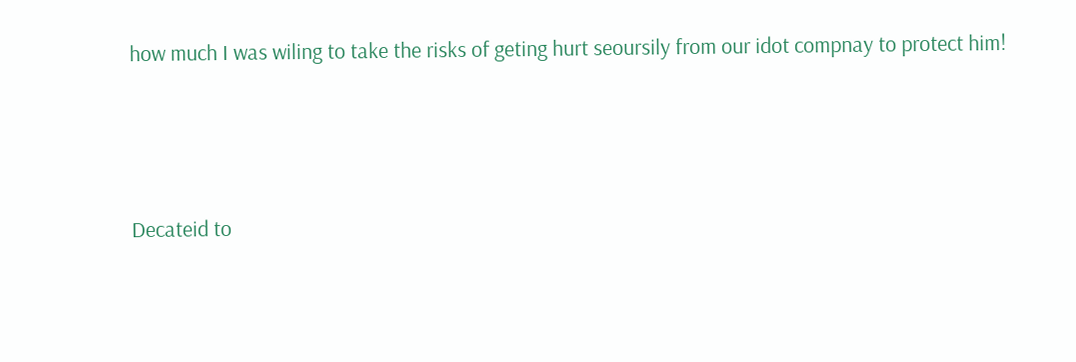how much I was wiling to take the risks of geting hurt seoursily from our idot compnay to protect him!




Decateid to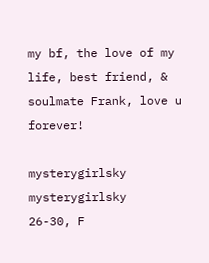my bf, the love of my life, best friend, & soulmate Frank, love u forever!

mysterygirlsky mysterygirlsky
26-30, F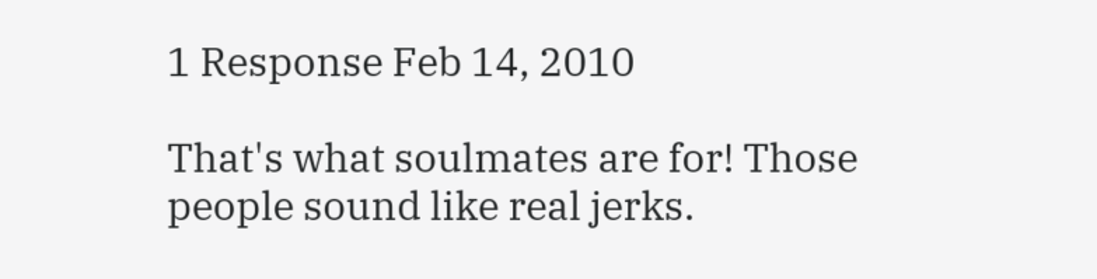1 Response Feb 14, 2010

That's what soulmates are for! Those people sound like real jerks.